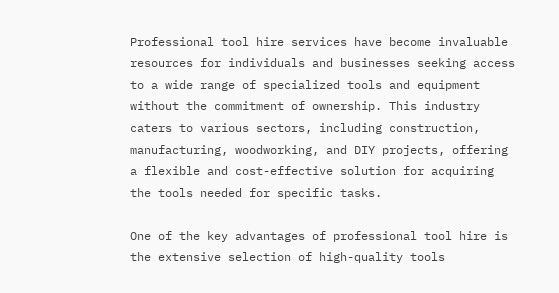Professional tool hire services have become invaluable resources for individuals and businesses seeking access to a wide range of specialized tools and equipment without the commitment of ownership. This industry caters to various sectors, including construction, manufacturing, woodworking, and DIY projects, offering a flexible and cost-effective solution for acquiring the tools needed for specific tasks.

One of the key advantages of professional tool hire is the extensive selection of high-quality tools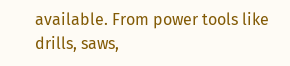available. From power tools like drills, saws,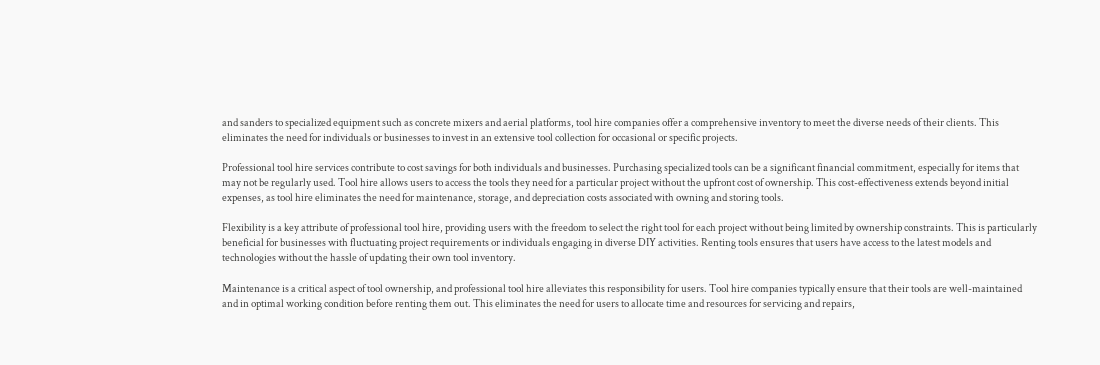and sanders to specialized equipment such as concrete mixers and aerial platforms, tool hire companies offer a comprehensive inventory to meet the diverse needs of their clients. This eliminates the need for individuals or businesses to invest in an extensive tool collection for occasional or specific projects.

Professional tool hire services contribute to cost savings for both individuals and businesses. Purchasing specialized tools can be a significant financial commitment, especially for items that may not be regularly used. Tool hire allows users to access the tools they need for a particular project without the upfront cost of ownership. This cost-effectiveness extends beyond initial expenses, as tool hire eliminates the need for maintenance, storage, and depreciation costs associated with owning and storing tools.

Flexibility is a key attribute of professional tool hire, providing users with the freedom to select the right tool for each project without being limited by ownership constraints. This is particularly beneficial for businesses with fluctuating project requirements or individuals engaging in diverse DIY activities. Renting tools ensures that users have access to the latest models and technologies without the hassle of updating their own tool inventory.

Maintenance is a critical aspect of tool ownership, and professional tool hire alleviates this responsibility for users. Tool hire companies typically ensure that their tools are well-maintained and in optimal working condition before renting them out. This eliminates the need for users to allocate time and resources for servicing and repairs,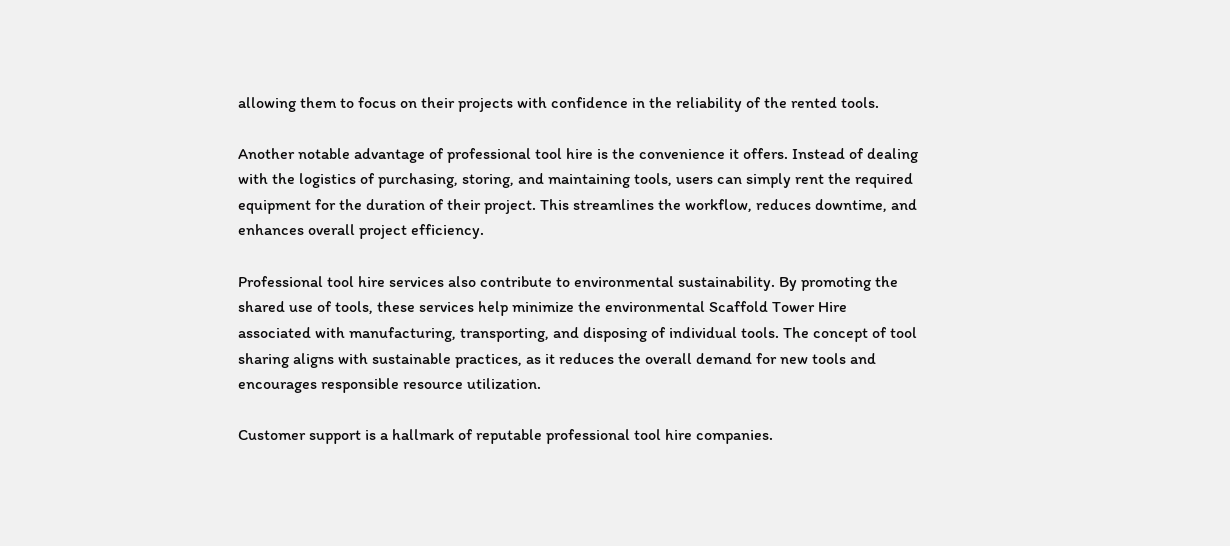allowing them to focus on their projects with confidence in the reliability of the rented tools.

Another notable advantage of professional tool hire is the convenience it offers. Instead of dealing with the logistics of purchasing, storing, and maintaining tools, users can simply rent the required equipment for the duration of their project. This streamlines the workflow, reduces downtime, and enhances overall project efficiency.

Professional tool hire services also contribute to environmental sustainability. By promoting the shared use of tools, these services help minimize the environmental Scaffold Tower Hire associated with manufacturing, transporting, and disposing of individual tools. The concept of tool sharing aligns with sustainable practices, as it reduces the overall demand for new tools and encourages responsible resource utilization.

Customer support is a hallmark of reputable professional tool hire companies.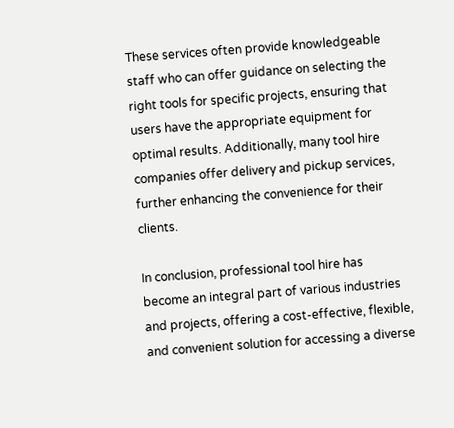These services often provide knowledgeable staff who can offer guidance on selecting the right tools for specific projects, ensuring that users have the appropriate equipment for optimal results. Additionally, many tool hire companies offer delivery and pickup services, further enhancing the convenience for their clients.

In conclusion, professional tool hire has become an integral part of various industries and projects, offering a cost-effective, flexible, and convenient solution for accessing a diverse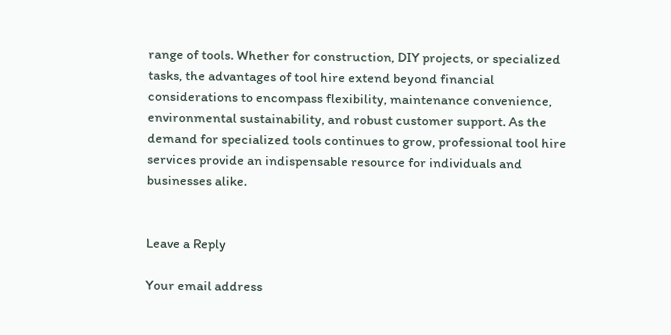range of tools. Whether for construction, DIY projects, or specialized tasks, the advantages of tool hire extend beyond financial considerations to encompass flexibility, maintenance convenience, environmental sustainability, and robust customer support. As the demand for specialized tools continues to grow, professional tool hire services provide an indispensable resource for individuals and businesses alike.


Leave a Reply

Your email address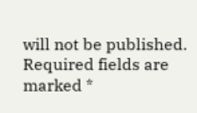will not be published. Required fields are marked *